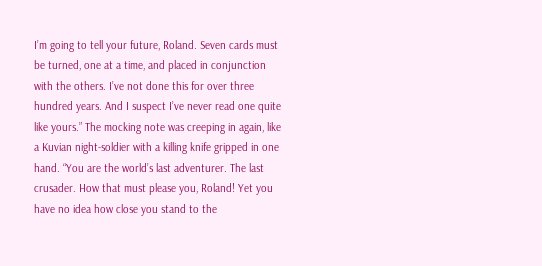I’m going to tell your future, Roland. Seven cards must be turned, one at a time, and placed in conjunction with the others. I’ve not done this for over three hundred years. And I suspect I’ve never read one quite like yours.” The mocking note was creeping in again, like a Kuvian night-soldier with a killing knife gripped in one hand. “You are the world’s last adventurer. The last crusader. How that must please you, Roland! Yet you have no idea how close you stand to the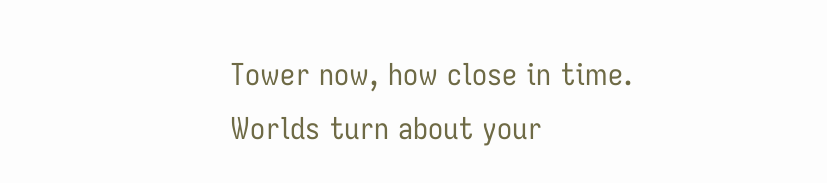Tower now, how close in time. Worlds turn about your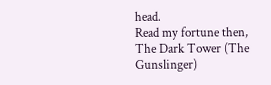head.
Read my fortune then,
The Dark Tower (The Gunslinger)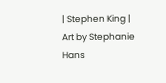| Stephen King | Art by Stephanie Hans